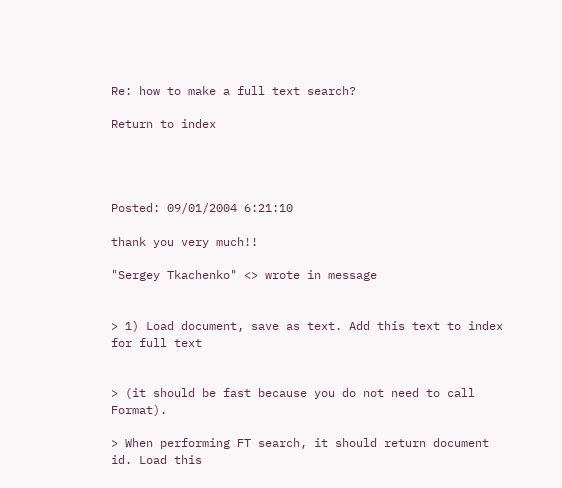Re: how to make a full text search?

Return to index




Posted: 09/01/2004 6:21:10

thank you very much!!

"Sergey Tkachenko" <> wrote in message


> 1) Load document, save as text. Add this text to index for full text


> (it should be fast because you do not need to call Format).

> When performing FT search, it should return document id. Load this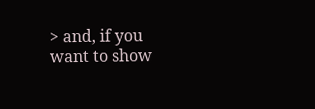> and, if you want to show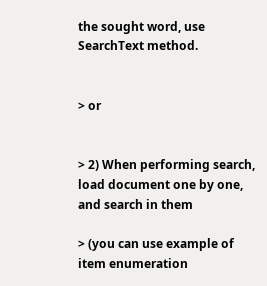the sought word, use SearchText method.


> or


> 2) When performing search, load document one by one, and search in them

> (you can use example of item enumeration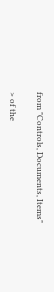from "Controls, Documents, Items"

> of the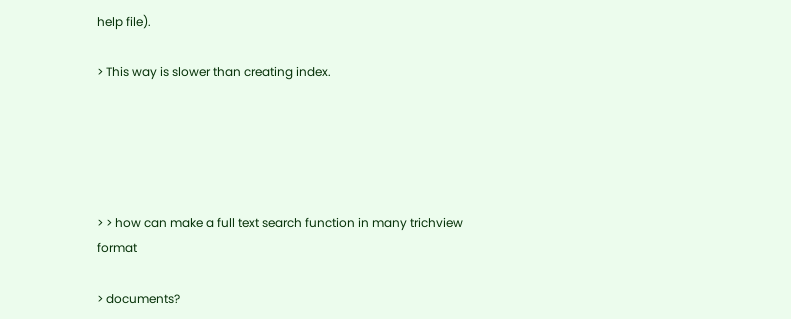help file).

> This way is slower than creating index.





> > how can make a full text search function in many trichview format

> documents?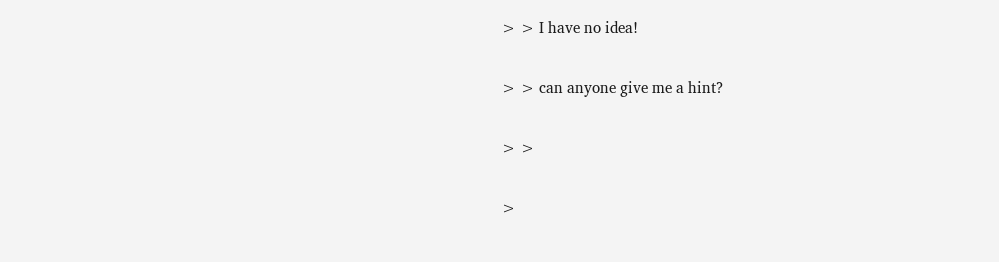> > I have no idea!

> > can anyone give me a hint?

> >

>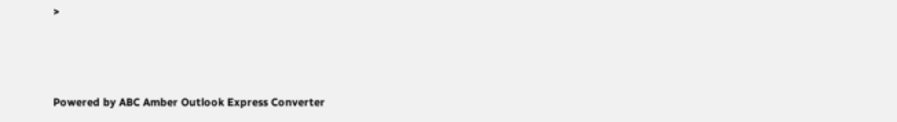>



Powered by ABC Amber Outlook Express Converter